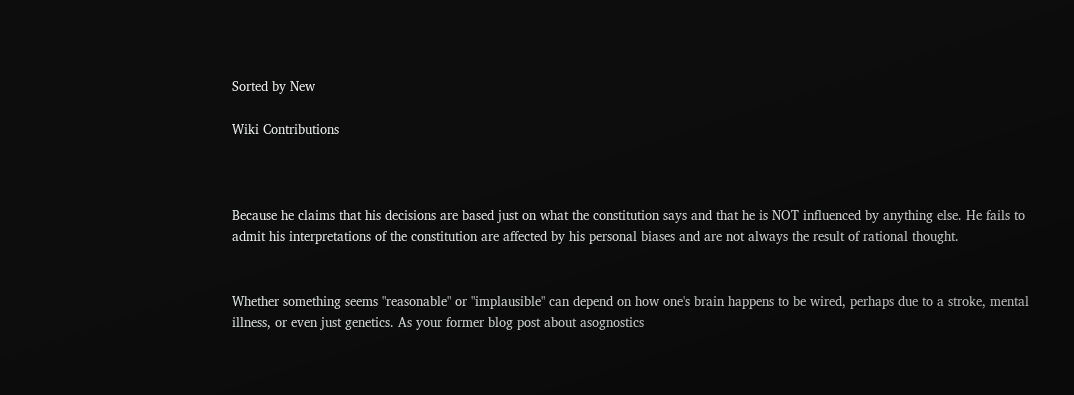Sorted by New

Wiki Contributions



Because he claims that his decisions are based just on what the constitution says and that he is NOT influenced by anything else. He fails to admit his interpretations of the constitution are affected by his personal biases and are not always the result of rational thought.


Whether something seems "reasonable" or "implausible" can depend on how one's brain happens to be wired, perhaps due to a stroke, mental illness, or even just genetics. As your former blog post about asognostics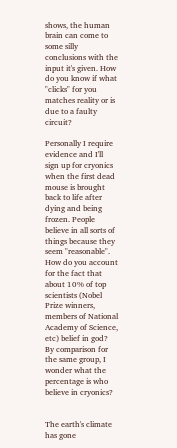shows, the human brain can come to some silly conclusions with the input it's given. How do you know if what "clicks" for you matches reality or is due to a faulty circuit?

Personally I require evidence and I'll sign up for cryonics when the first dead mouse is brought back to life after dying and being frozen. People believe in all sorts of things because they seem "reasonable". How do you account for the fact that about 10% of top scientists (Nobel Prize winners, members of National Academy of Science, etc) belief in god? By comparison for the same group, I wonder what the percentage is who believe in cryonics?


The earth's climate has gone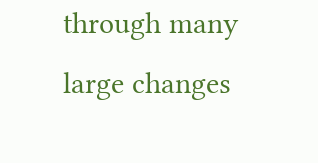through many large changes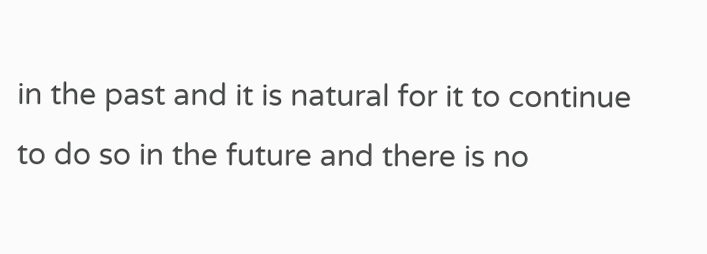in the past and it is natural for it to continue to do so in the future and there is no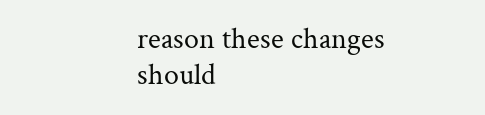reason these changes should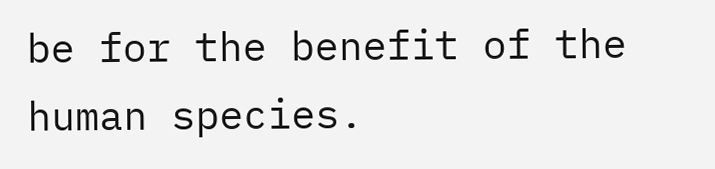be for the benefit of the human species.